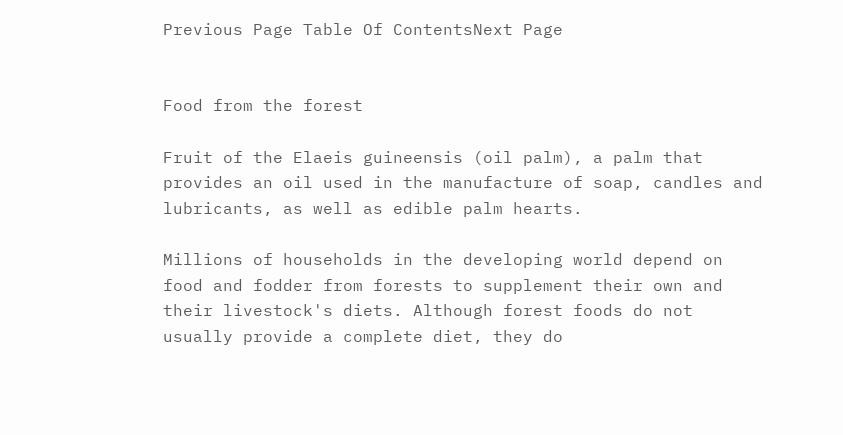Previous Page Table Of ContentsNext Page


Food from the forest

Fruit of the Elaeis guineensis (oil palm), a palm that provides an oil used in the manufacture of soap, candles and lubricants, as well as edible palm hearts.

Millions of households in the developing world depend on food and fodder from forests to supplement their own and their livestock's diets. Although forest foods do not usually provide a complete diet, they do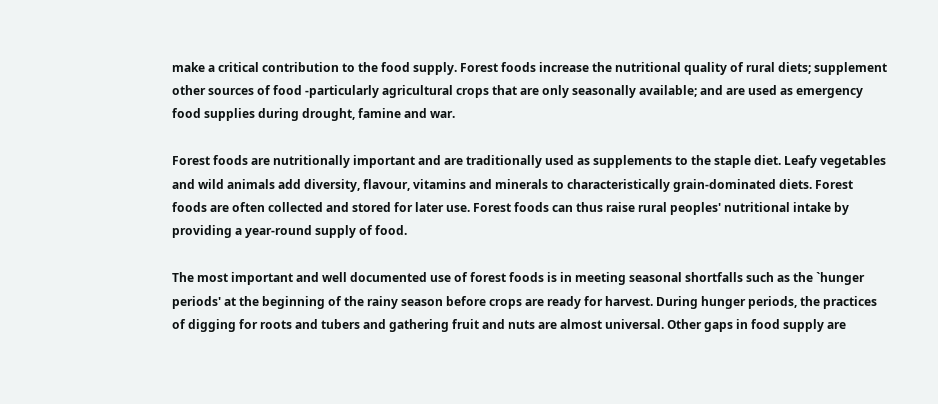make a critical contribution to the food supply. Forest foods increase the nutritional quality of rural diets; supplement other sources of food -particularly agricultural crops that are only seasonally available; and are used as emergency food supplies during drought, famine and war.

Forest foods are nutritionally important and are traditionally used as supplements to the staple diet. Leafy vegetables and wild animals add diversity, flavour, vitamins and minerals to characteristically grain-dominated diets. Forest foods are often collected and stored for later use. Forest foods can thus raise rural peoples' nutritional intake by providing a year-round supply of food.

The most important and well documented use of forest foods is in meeting seasonal shortfalls such as the `hunger periods' at the beginning of the rainy season before crops are ready for harvest. During hunger periods, the practices of digging for roots and tubers and gathering fruit and nuts are almost universal. Other gaps in food supply are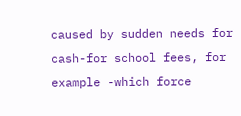caused by sudden needs for cash-for school fees, for example -which force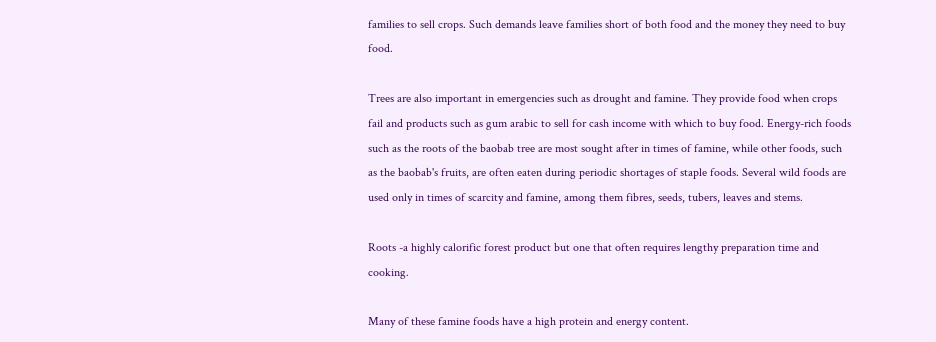families to sell crops. Such demands leave families short of both food and the money they need to buy food.

Trees are also important in emergencies such as drought and famine. They provide food when crops fail and products such as gum arabic to sell for cash income with which to buy food. Energy-rich foods such as the roots of the baobab tree are most sought after in times of famine, while other foods, such as the baobab's fruits, are often eaten during periodic shortages of staple foods. Several wild foods are used only in times of scarcity and famine, among them fibres, seeds, tubers, leaves and stems.

Roots -a highly calorific forest product but one that often requires lengthy preparation time and cooking.

Many of these famine foods have a high protein and energy content.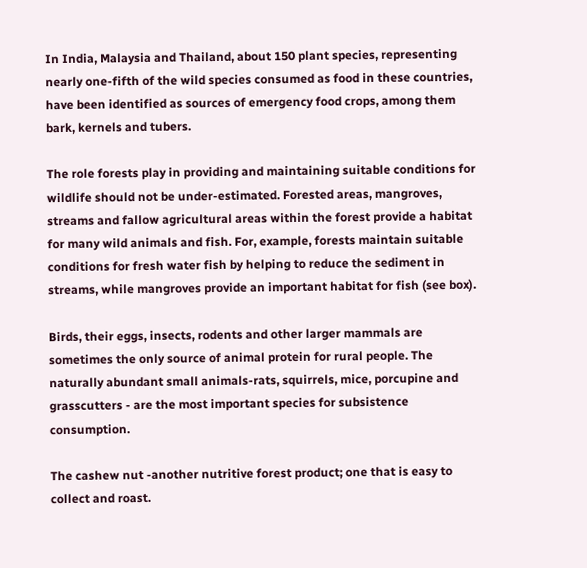In India, Malaysia and Thailand, about 150 plant species, representing nearly one-fifth of the wild species consumed as food in these countries, have been identified as sources of emergency food crops, among them bark, kernels and tubers.

The role forests play in providing and maintaining suitable conditions for wildlife should not be under-estimated. Forested areas, mangroves, streams and fallow agricultural areas within the forest provide a habitat for many wild animals and fish. For, example, forests maintain suitable conditions for fresh water fish by helping to reduce the sediment in streams, while mangroves provide an important habitat for fish (see box).

Birds, their eggs, insects, rodents and other larger mammals are sometimes the only source of animal protein for rural people. The naturally abundant small animals-rats, squirrels, mice, porcupine and grasscutters - are the most important species for subsistence consumption.

The cashew nut -another nutritive forest product; one that is easy to collect and roast.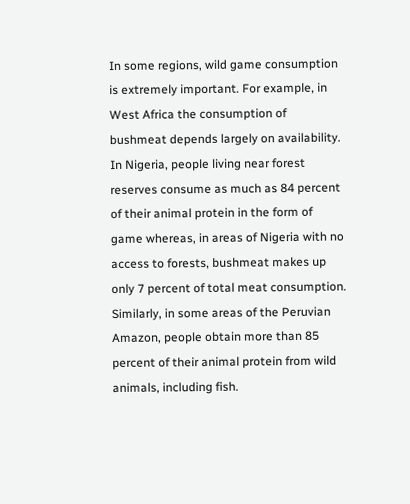In some regions, wild game consumption is extremely important. For example, in West Africa the consumption of bushmeat depends largely on availability. In Nigeria, people living near forest reserves consume as much as 84 percent of their animal protein in the form of game whereas, in areas of Nigeria with no access to forests, bushmeat makes up only 7 percent of total meat consumption. Similarly, in some areas of the Peruvian Amazon, people obtain more than 85 percent of their animal protein from wild animals, including fish.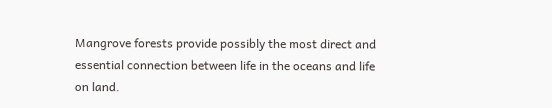Mangrove forests provide possibly the most direct and essential connection between life in the oceans and life on land.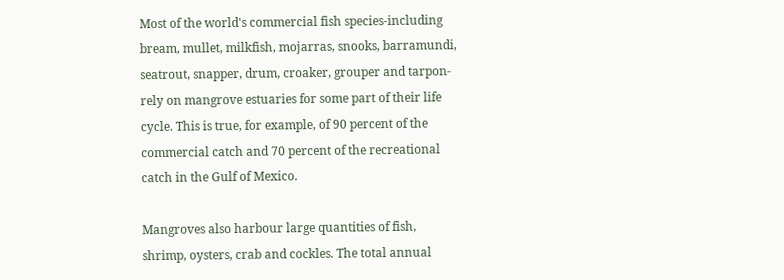Most of the world's commercial fish species-including bream, mullet, milkfish, mojarras, snooks, barramundi, seatrout, snapper, drum, croaker, grouper and tarpon-rely on mangrove estuaries for some part of their life cycle. This is true, for example, of 90 percent of the commercial catch and 70 percent of the recreational catch in the Gulf of Mexico.

Mangroves also harbour large quantities of fish, shrimp, oysters, crab and cockles. The total annual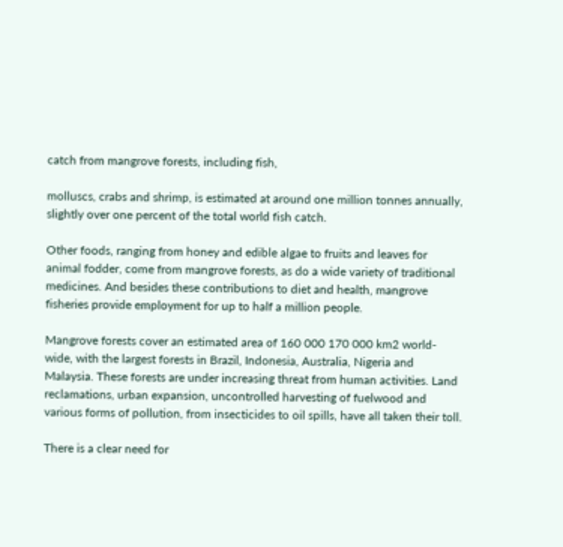catch from mangrove forests, including fish,

molluscs, crabs and shrimp, is estimated at around one million tonnes annually, slightly over one percent of the total world fish catch.

Other foods, ranging from honey and edible algae to fruits and leaves for animal fodder, come from mangrove forests, as do a wide variety of traditional medicines. And besides these contributions to diet and health, mangrove fisheries provide employment for up to half a million people.

Mangrove forests cover an estimated area of 160 000 170 000 km2 world-wide, with the largest forests in Brazil, Indonesia, Australia, Nigeria and Malaysia. These forests are under increasing threat from human activities. Land reclamations, urban expansion, uncontrolled harvesting of fuelwood and various forms of pollution, from insecticides to oil spills, have all taken their toll.

There is a clear need for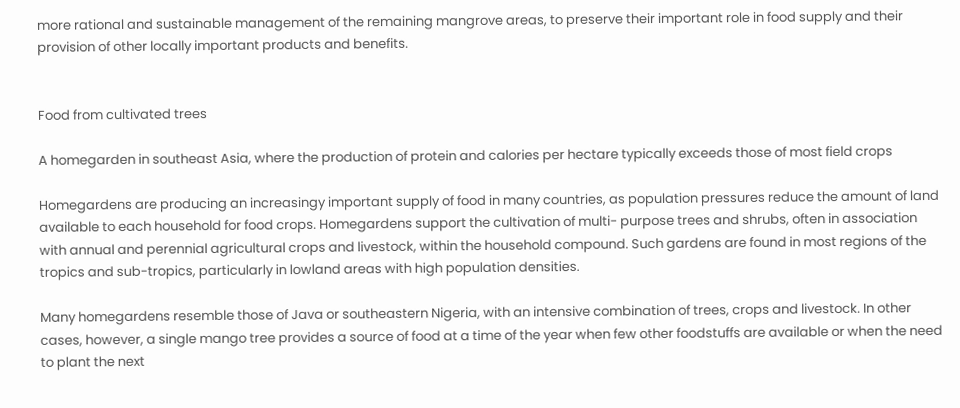more rational and sustainable management of the remaining mangrove areas, to preserve their important role in food supply and their provision of other locally important products and benefits.


Food from cultivated trees

A homegarden in southeast Asia, where the production of protein and calories per hectare typically exceeds those of most field crops

Homegardens are producing an increasingy important supply of food in many countries, as population pressures reduce the amount of land available to each household for food crops. Homegardens support the cultivation of multi- purpose trees and shrubs, often in association with annual and perennial agricultural crops and livestock, within the household compound. Such gardens are found in most regions of the tropics and sub-tropics, particularly in lowland areas with high population densities.

Many homegardens resemble those of Java or southeastern Nigeria, with an intensive combination of trees, crops and livestock. In other cases, however, a single mango tree provides a source of food at a time of the year when few other foodstuffs are available or when the need to plant the next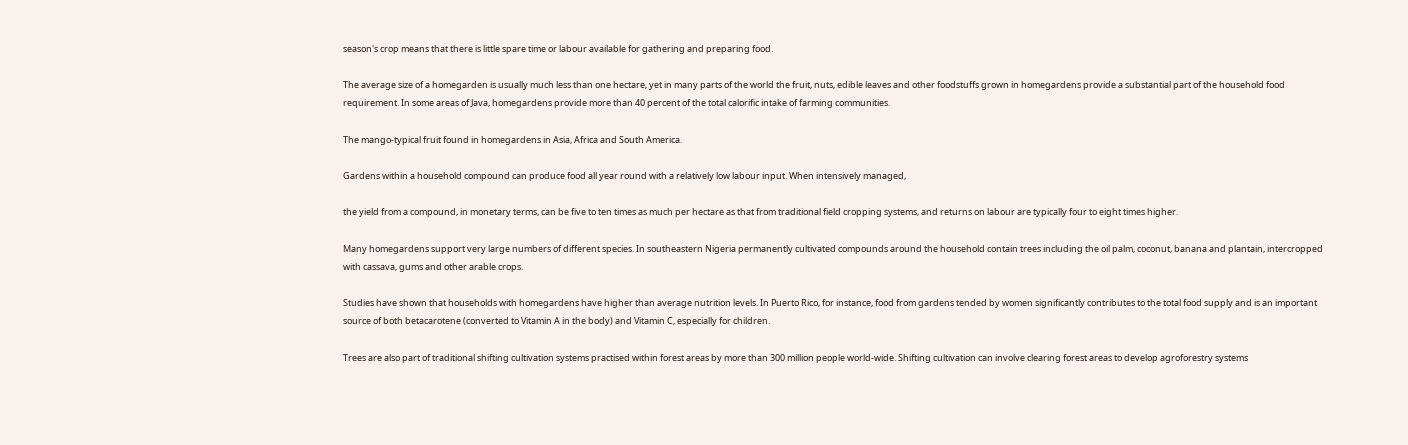season's crop means that there is little spare time or labour available for gathering and preparing food.

The average size of a homegarden is usually much less than one hectare, yet in many parts of the world the fruit, nuts, edible leaves and other foodstuffs grown in homegardens provide a substantial part of the household food requirement. In some areas of Java, homegardens provide more than 40 percent of the total calorific intake of farming communities.

The mango-typical fruit found in homegardens in Asia, Africa and South America.

Gardens within a household compound can produce food all year round with a relatively low labour input. When intensively managed,

the yield from a compound, in monetary terms, can be five to ten times as much per hectare as that from traditional field cropping systems, and returns on labour are typically four to eight times higher.

Many homegardens support very large numbers of different species. In southeastern Nigeria permanently cultivated compounds around the household contain trees including the oil palm, coconut, banana and plantain, intercropped with cassava, gums and other arable crops.

Studies have shown that households with homegardens have higher than average nutrition levels. In Puerto Rico, for instance, food from gardens tended by women significantly contributes to the total food supply and is an important source of both betacarotene (converted to Vitamin A in the body) and Vitamin C, especially for children.

Trees are also part of traditional shifting cultivation systems practised within forest areas by more than 300 million people world-wide. Shifting cultivation can involve clearing forest areas to develop agroforestry systems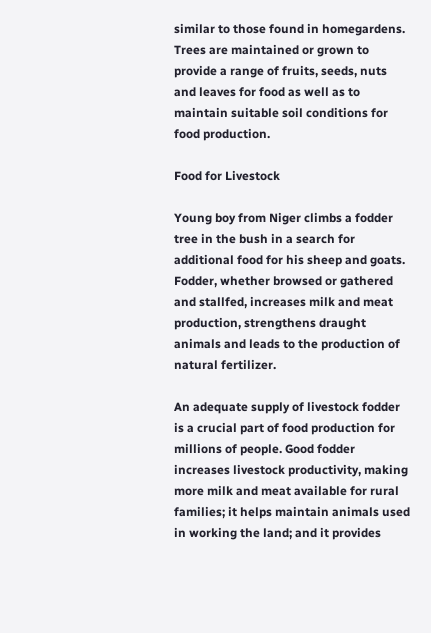similar to those found in homegardens. Trees are maintained or grown to provide a range of fruits, seeds, nuts and leaves for food as well as to maintain suitable soil conditions for food production.

Food for Livestock

Young boy from Niger climbs a fodder tree in the bush in a search for additional food for his sheep and goats. Fodder, whether browsed or gathered and stallfed, increases milk and meat production, strengthens draught animals and leads to the production of natural fertilizer.

An adequate supply of livestock fodder is a crucial part of food production for millions of people. Good fodder increases livestock productivity, making more milk and meat available for rural families; it helps maintain animals used in working the land; and it provides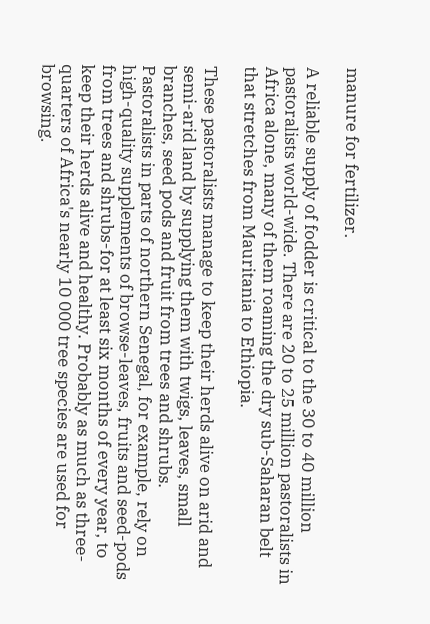manure for fertilizer.

A reliable supply of fodder is critical to the 30 to 40 million pastoralists world-wide. There are 20 to 25 million pastoralists in Africa alone, many of them roaming the dry sub-Saharan belt that stretches from Mauritania to Ethiopia.

These pastoralists manage to keep their herds alive on arid and semi-arid land by supplying them with twigs, leaves, small branches, seed pods and fruit from trees and shrubs. Pastoralists in parts of northern Senegal, for example, rely on high-quality supplements of browse-leaves, fruits and seed-pods from trees and shrubs-for at least six months of every year, to keep their herds alive and healthy. Probably as much as three-quarters of Africa's nearly 10 000 tree species are used for browsing.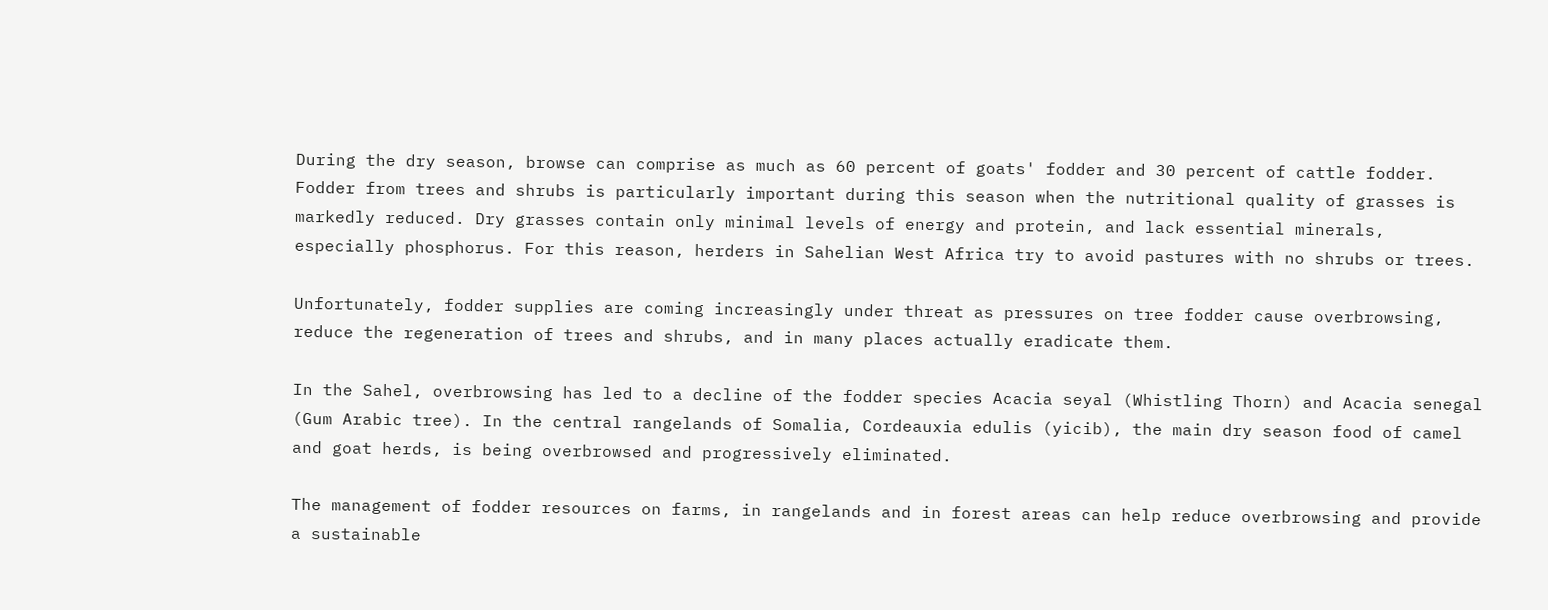During the dry season, browse can comprise as much as 60 percent of goats' fodder and 30 percent of cattle fodder. Fodder from trees and shrubs is particularly important during this season when the nutritional quality of grasses is markedly reduced. Dry grasses contain only minimal levels of energy and protein, and lack essential minerals, especially phosphorus. For this reason, herders in Sahelian West Africa try to avoid pastures with no shrubs or trees.

Unfortunately, fodder supplies are coming increasingly under threat as pressures on tree fodder cause overbrowsing, reduce the regeneration of trees and shrubs, and in many places actually eradicate them.

In the Sahel, overbrowsing has led to a decline of the fodder species Acacia seyal (Whistling Thorn) and Acacia senegal (Gum Arabic tree). In the central rangelands of Somalia, Cordeauxia edulis (yicib), the main dry season food of camel and goat herds, is being overbrowsed and progressively eliminated.

The management of fodder resources on farms, in rangelands and in forest areas can help reduce overbrowsing and provide a sustainable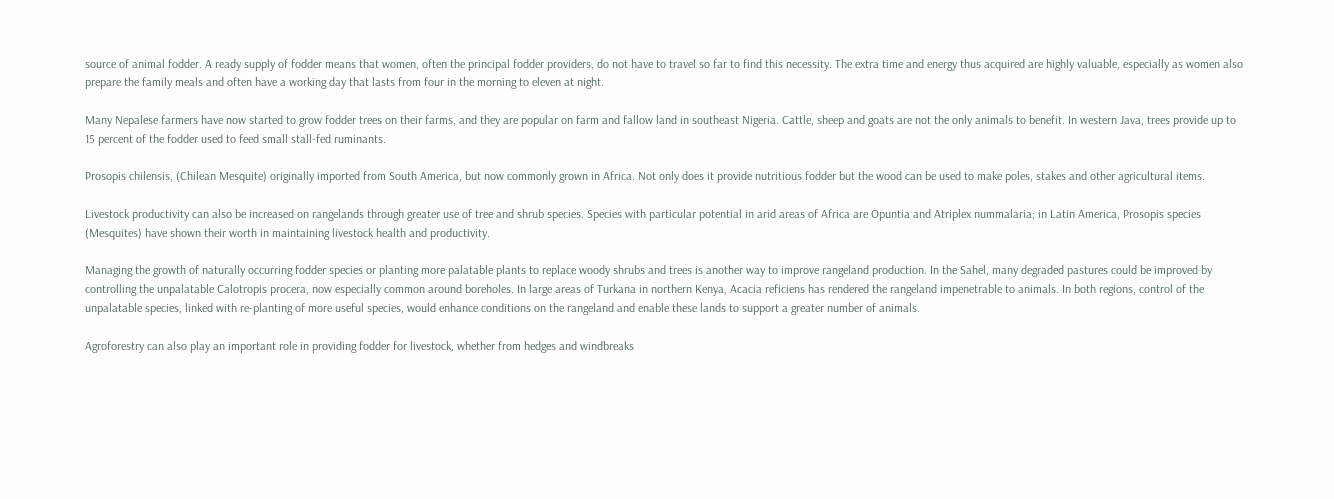source of animal fodder. A ready supply of fodder means that women, often the principal fodder providers, do not have to travel so far to find this necessity. The extra time and energy thus acquired are highly valuable, especially as women also prepare the family meals and often have a working day that lasts from four in the morning to eleven at night.

Many Nepalese farmers have now started to grow fodder trees on their farms, and they are popular on farm and fallow land in southeast Nigeria. Cattle, sheep and goats are not the only animals to benefit. In western Java, trees provide up to 15 percent of the fodder used to feed small stall-fed ruminants.

Prosopis chilensis, (Chilean Mesquite) originally imported from South America, but now commonly grown in Africa. Not only does it provide nutritious fodder but the wood can be used to make poles, stakes and other agricultural items.

Livestock productivity can also be increased on rangelands through greater use of tree and shrub species. Species with particular potential in arid areas of Africa are Opuntia and Atriplex nummalaria; in Latin America, Prosopis species (Mesquites) have shown their worth in maintaining livestock health and productivity.

Managing the growth of naturally occurring fodder species or planting more palatable plants to replace woody shrubs and trees is another way to improve rangeland production. In the Sahel, many degraded pastures could be improved by controlling the unpalatable Calotropis procera, now especially common around boreholes. In large areas of Turkana in northern Kenya, Acacia reficiens has rendered the rangeland impenetrable to animals. In both regions, control of the unpalatable species, linked with re-planting of more useful species, would enhance conditions on the rangeland and enable these lands to support a greater number of animals.

Agroforestry can also play an important role in providing fodder for livestock, whether from hedges and windbreaks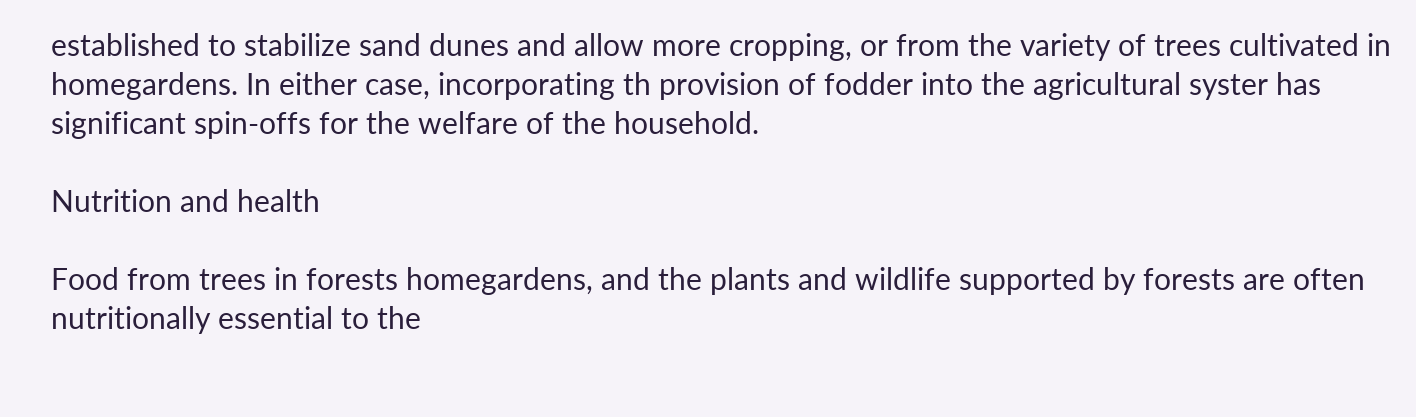established to stabilize sand dunes and allow more cropping, or from the variety of trees cultivated in homegardens. In either case, incorporating th provision of fodder into the agricultural syster has significant spin-offs for the welfare of the household.

Nutrition and health

Food from trees in forests homegardens, and the plants and wildlife supported by forests are often nutritionally essential to the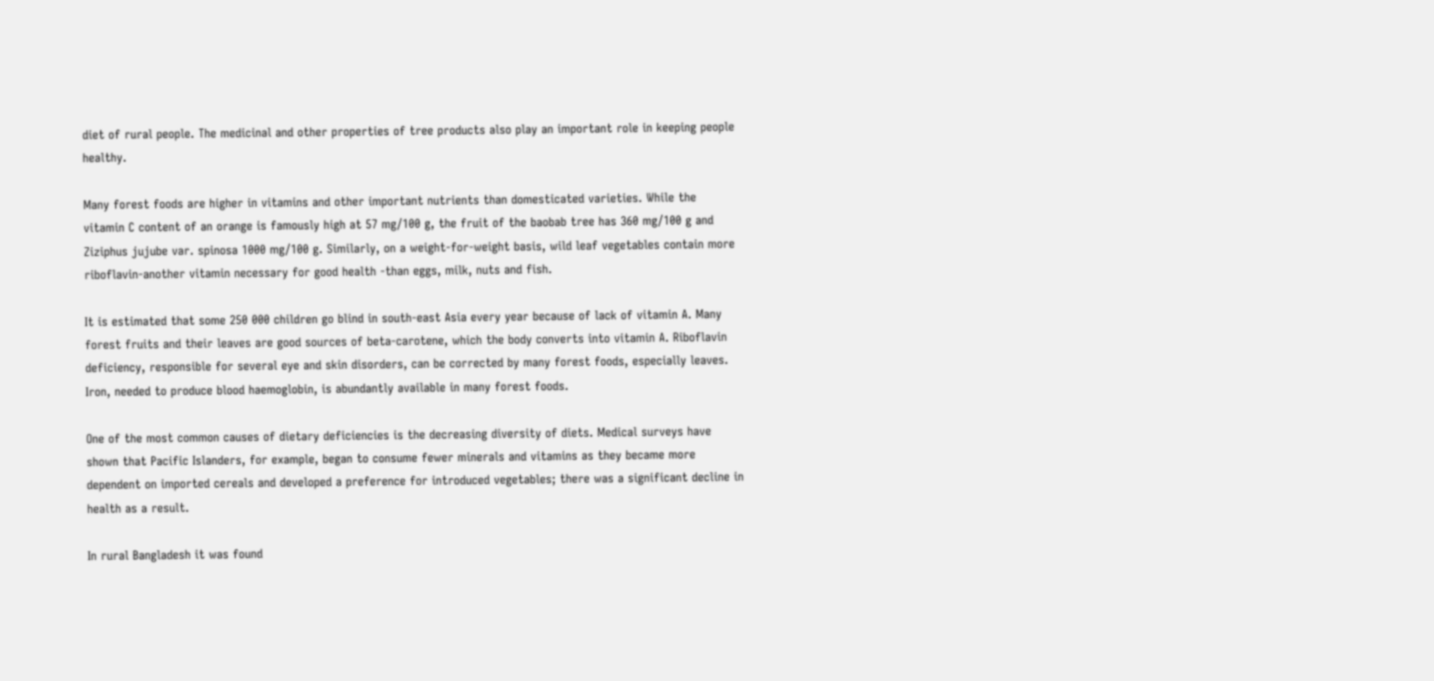diet of rural people. The medicinal and other properties of tree products also play an important role in keeping people healthy.

Many forest foods are higher in vitamins and other important nutrients than domesticated varieties. While the vitamin C content of an orange is famously high at 57 mg/100 g, the fruit of the baobab tree has 360 mg/100 g and Ziziphus jujube var. spinosa 1000 mg/100 g. Similarly, on a weight-for-weight basis, wild leaf vegetables contain more riboflavin-another vitamin necessary for good health -than eggs, milk, nuts and fish.

It is estimated that some 250 000 children go blind in south-east Asia every year because of lack of vitamin A. Many forest fruits and their leaves are good sources of beta-carotene, which the body converts into vitamin A. Riboflavin deficiency, responsible for several eye and skin disorders, can be corrected by many forest foods, especially leaves. Iron, needed to produce blood haemoglobin, is abundantly available in many forest foods.

One of the most common causes of dietary deficiencies is the decreasing diversity of diets. Medical surveys have shown that Pacific Islanders, for example, began to consume fewer minerals and vitamins as they became more dependent on imported cereals and developed a preference for introduced vegetables; there was a significant decline in health as a result.

In rural Bangladesh it was found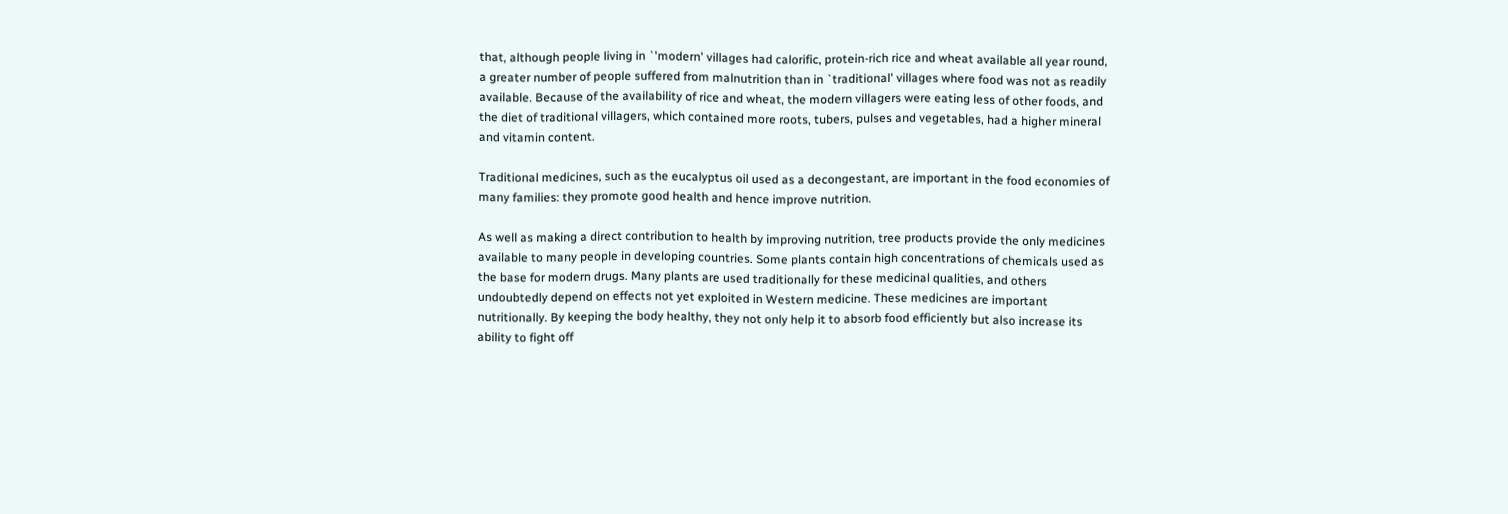that, although people living in `'modern' villages had calorific, protein-rich rice and wheat available all year round, a greater number of people suffered from malnutrition than in `traditional' villages where food was not as readily available. Because of the availability of rice and wheat, the modern villagers were eating less of other foods, and the diet of traditional villagers, which contained more roots, tubers, pulses and vegetables, had a higher mineral and vitamin content.

Traditional medicines, such as the eucalyptus oil used as a decongestant, are important in the food economies of many families: they promote good health and hence improve nutrition.

As well as making a direct contribution to health by improving nutrition, tree products provide the only medicines available to many people in developing countries. Some plants contain high concentrations of chemicals used as the base for modern drugs. Many plants are used traditionally for these medicinal qualities, and others undoubtedly depend on effects not yet exploited in Western medicine. These medicines are important nutritionally. By keeping the body healthy, they not only help it to absorb food efficiently but also increase its ability to fight off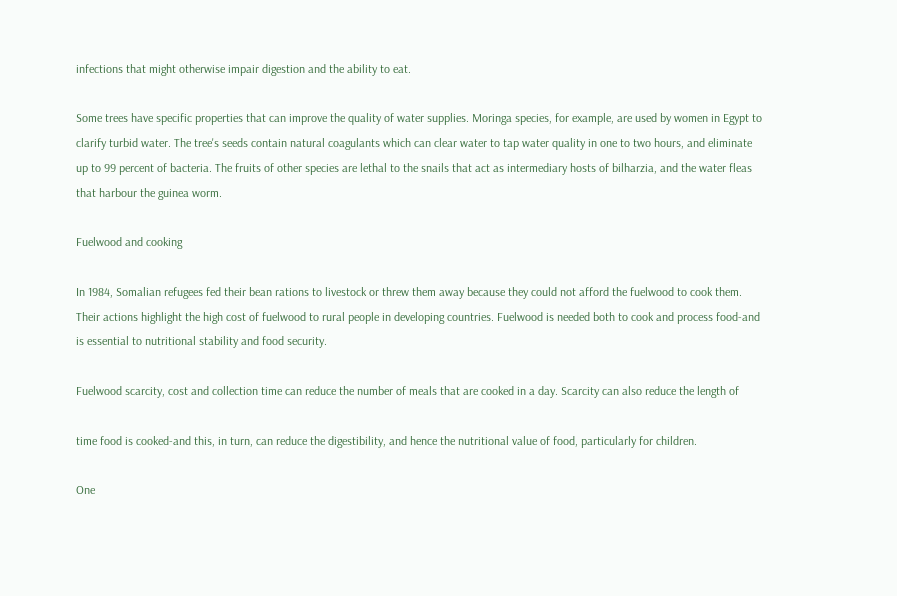infections that might otherwise impair digestion and the ability to eat.

Some trees have specific properties that can improve the quality of water supplies. Moringa species, for example, are used by women in Egypt to clarify turbid water. The tree's seeds contain natural coagulants which can clear water to tap water quality in one to two hours, and eliminate up to 99 percent of bacteria. The fruits of other species are lethal to the snails that act as intermediary hosts of bilharzia, and the water fleas that harbour the guinea worm.

Fuelwood and cooking

In 1984, Somalian refugees fed their bean rations to livestock or threw them away because they could not afford the fuelwood to cook them. Their actions highlight the high cost of fuelwood to rural people in developing countries. Fuelwood is needed both to cook and process food-and is essential to nutritional stability and food security.

Fuelwood scarcity, cost and collection time can reduce the number of meals that are cooked in a day. Scarcity can also reduce the length of

time food is cooked-and this, in turn, can reduce the digestibility, and hence the nutritional value of food, particularly for children.

One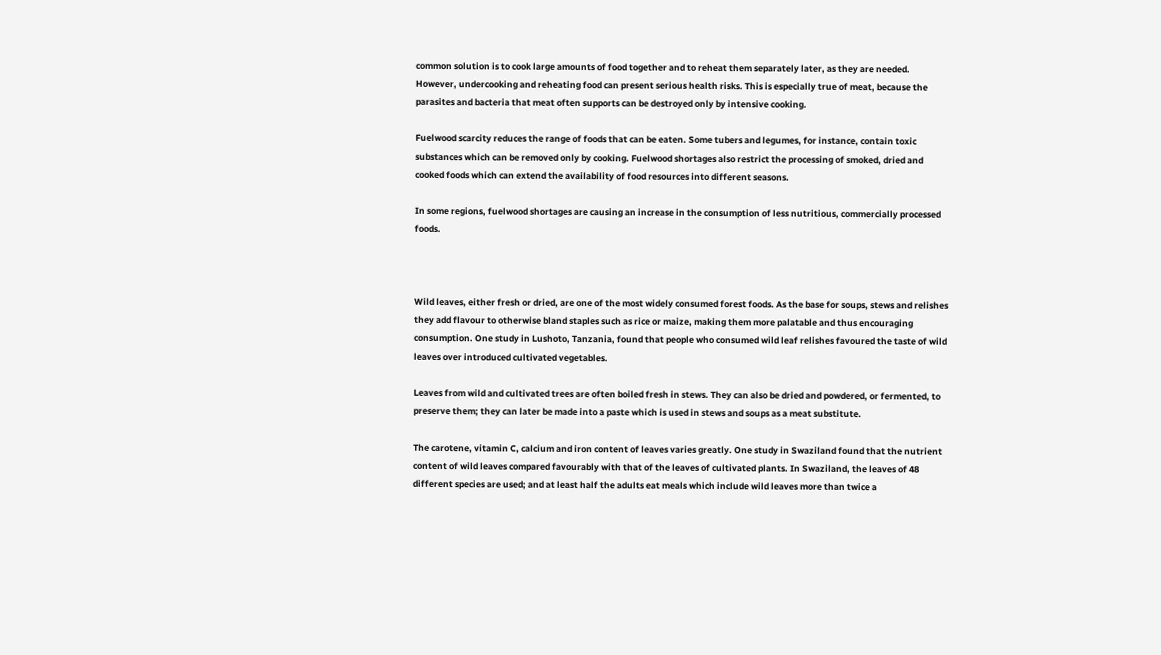common solution is to cook large amounts of food together and to reheat them separately later, as they are needed. However, undercooking and reheating food can present serious health risks. This is especially true of meat, because the parasites and bacteria that meat often supports can be destroyed only by intensive cooking.

Fuelwood scarcity reduces the range of foods that can be eaten. Some tubers and legumes, for instance, contain toxic substances which can be removed only by cooking. Fuelwood shortages also restrict the processing of smoked, dried and cooked foods which can extend the availability of food resources into different seasons.

In some regions, fuelwood shortages are causing an increase in the consumption of less nutritious, commercially processed foods.



Wild leaves, either fresh or dried, are one of the most widely consumed forest foods. As the base for soups, stews and relishes they add flavour to otherwise bland staples such as rice or maize, making them more palatable and thus encouraging consumption. One study in Lushoto, Tanzania, found that people who consumed wild leaf relishes favoured the taste of wild leaves over introduced cultivated vegetables.

Leaves from wild and cultivated trees are often boiled fresh in stews. They can also be dried and powdered, or fermented, to preserve them; they can later be made into a paste which is used in stews and soups as a meat substitute.

The carotene, vitamin C, calcium and iron content of leaves varies greatly. One study in Swaziland found that the nutrient content of wild leaves compared favourably with that of the leaves of cultivated plants. In Swaziland, the leaves of 48 different species are used; and at least half the adults eat meals which include wild leaves more than twice a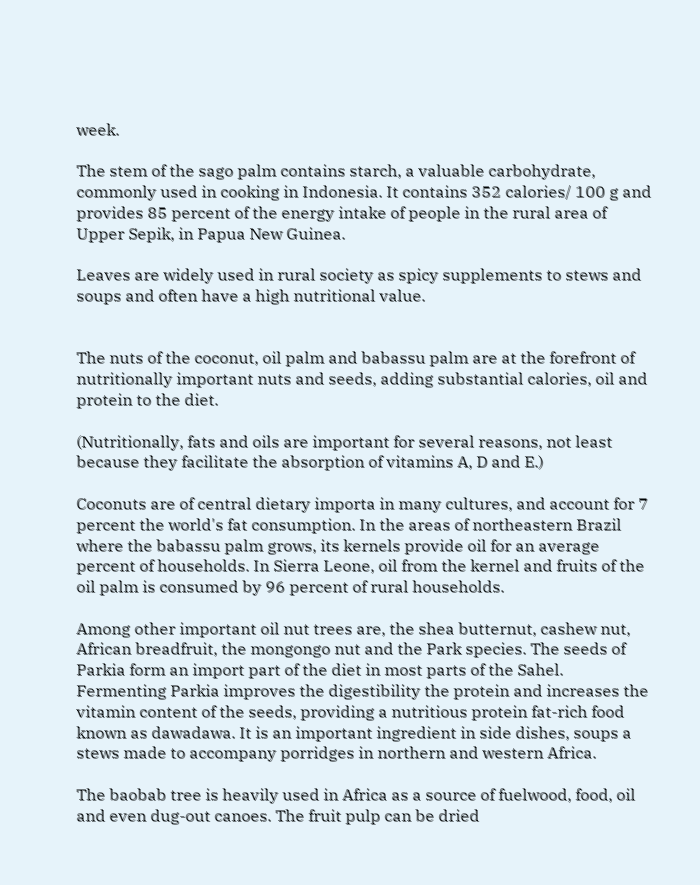week.

The stem of the sago palm contains starch, a valuable carbohydrate, commonly used in cooking in Indonesia. It contains 352 calories/ 100 g and provides 85 percent of the energy intake of people in the rural area of Upper Sepik, in Papua New Guinea.

Leaves are widely used in rural society as spicy supplements to stews and soups and often have a high nutritional value.


The nuts of the coconut, oil palm and babassu palm are at the forefront of nutritionally important nuts and seeds, adding substantial calories, oil and protein to the diet.

(Nutritionally, fats and oils are important for several reasons, not least because they facilitate the absorption of vitamins A, D and E.)

Coconuts are of central dietary importa in many cultures, and account for 7 percent the world's fat consumption. In the areas of northeastern Brazil where the babassu palm grows, its kernels provide oil for an average percent of households. In Sierra Leone, oil from the kernel and fruits of the oil palm is consumed by 96 percent of rural households.

Among other important oil nut trees are, the shea butternut, cashew nut, African breadfruit, the mongongo nut and the Park species. The seeds of Parkia form an import part of the diet in most parts of the Sahel. Fermenting Parkia improves the digestibility the protein and increases the vitamin content of the seeds, providing a nutritious protein fat-rich food known as dawadawa. It is an important ingredient in side dishes, soups a stews made to accompany porridges in northern and western Africa.

The baobab tree is heavily used in Africa as a source of fuelwood, food, oil and even dug-out canoes. The fruit pulp can be dried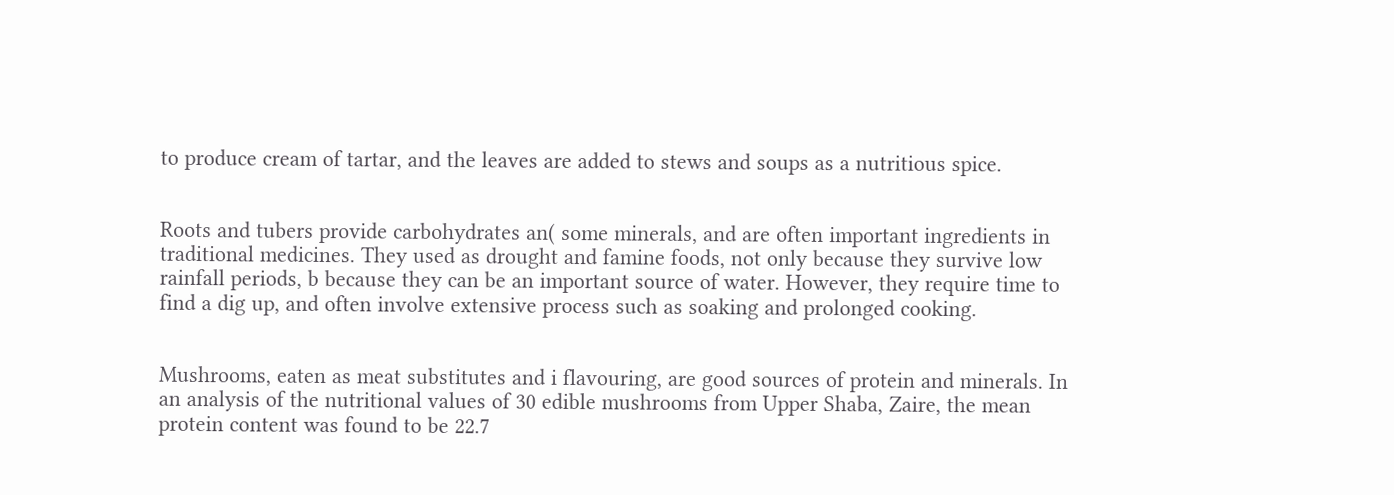to produce cream of tartar, and the leaves are added to stews and soups as a nutritious spice.


Roots and tubers provide carbohydrates an( some minerals, and are often important ingredients in traditional medicines. They used as drought and famine foods, not only because they survive low rainfall periods, b because they can be an important source of water. However, they require time to find a dig up, and often involve extensive process such as soaking and prolonged cooking.


Mushrooms, eaten as meat substitutes and i flavouring, are good sources of protein and minerals. In an analysis of the nutritional values of 30 edible mushrooms from Upper Shaba, Zaire, the mean protein content was found to be 22.7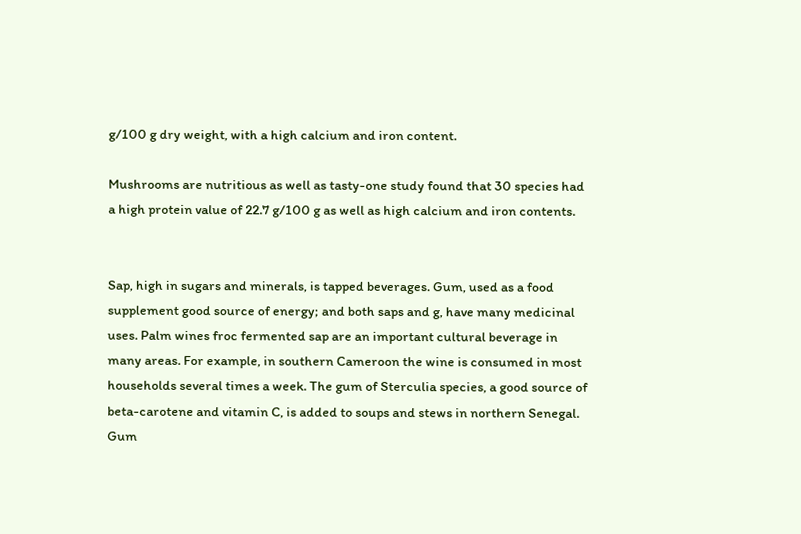g/100 g dry weight, with a high calcium and iron content.

Mushrooms are nutritious as well as tasty-one study found that 30 species had a high protein value of 22.7 g/100 g as well as high calcium and iron contents.


Sap, high in sugars and minerals, is tapped beverages. Gum, used as a food supplement good source of energy; and both saps and g, have many medicinal uses. Palm wines froc fermented sap are an important cultural beverage in many areas. For example, in southern Cameroon the wine is consumed in most households several times a week. The gum of Sterculia species, a good source of beta-carotene and vitamin C, is added to soups and stews in northern Senegal. Gum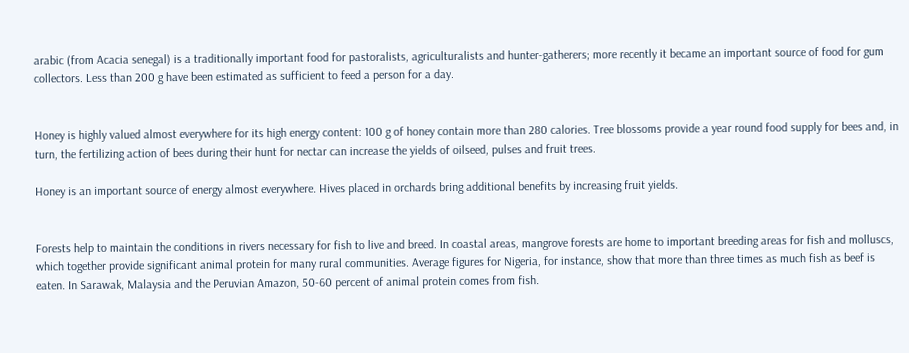arabic (from Acacia senegal) is a traditionally important food for pastoralists, agriculturalists and hunter-gatherers; more recently it became an important source of food for gum collectors. Less than 200 g have been estimated as sufficient to feed a person for a day.


Honey is highly valued almost everywhere for its high energy content: 100 g of honey contain more than 280 calories. Tree blossoms provide a year round food supply for bees and, in turn, the fertilizing action of bees during their hunt for nectar can increase the yields of oilseed, pulses and fruit trees.

Honey is an important source of energy almost everywhere. Hives placed in orchards bring additional benefits by increasing fruit yields.


Forests help to maintain the conditions in rivers necessary for fish to live and breed. In coastal areas, mangrove forests are home to important breeding areas for fish and molluscs, which together provide significant animal protein for many rural communities. Average figures for Nigeria, for instance, show that more than three times as much fish as beef is eaten. In Sarawak, Malaysia and the Peruvian Amazon, 50-60 percent of animal protein comes from fish.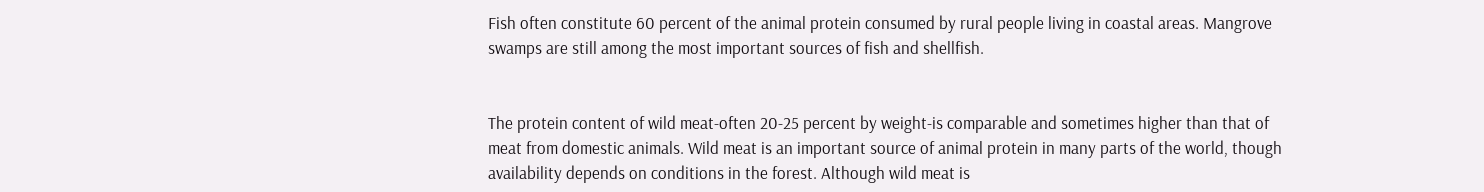Fish often constitute 60 percent of the animal protein consumed by rural people living in coastal areas. Mangrove swamps are still among the most important sources of fish and shellfish.


The protein content of wild meat-often 20-25 percent by weight-is comparable and sometimes higher than that of meat from domestic animals. Wild meat is an important source of animal protein in many parts of the world, though availability depends on conditions in the forest. Although wild meat is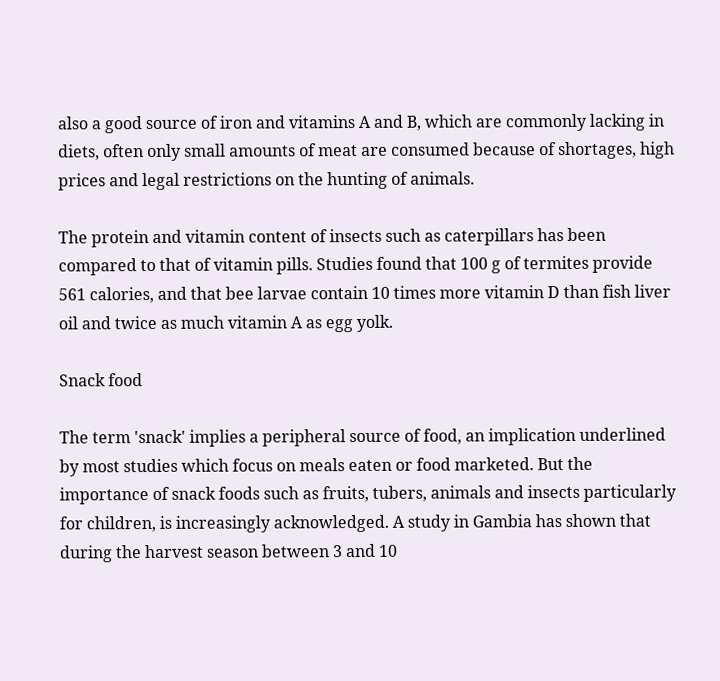also a good source of iron and vitamins A and B, which are commonly lacking in diets, often only small amounts of meat are consumed because of shortages, high prices and legal restrictions on the hunting of animals.

The protein and vitamin content of insects such as caterpillars has been compared to that of vitamin pills. Studies found that 100 g of termites provide 561 calories, and that bee larvae contain 10 times more vitamin D than fish liver oil and twice as much vitamin A as egg yolk.

Snack food

The term 'snack' implies a peripheral source of food, an implication underlined by most studies which focus on meals eaten or food marketed. But the importance of snack foods such as fruits, tubers, animals and insects particularly for children, is increasingly acknowledged. A study in Gambia has shown that during the harvest season between 3 and 10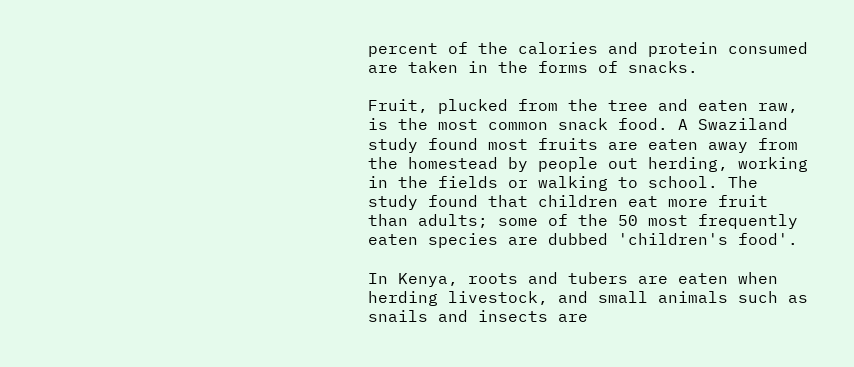percent of the calories and protein consumed are taken in the forms of snacks.

Fruit, plucked from the tree and eaten raw, is the most common snack food. A Swaziland study found most fruits are eaten away from the homestead by people out herding, working in the fields or walking to school. The study found that children eat more fruit than adults; some of the 50 most frequently eaten species are dubbed 'children's food'.

In Kenya, roots and tubers are eaten when herding livestock, and small animals such as snails and insects are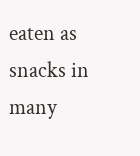eaten as snacks in many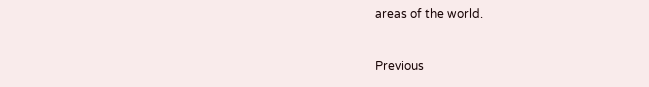areas of the world.



Previous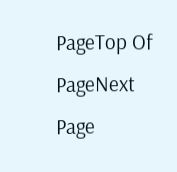PageTop Of PageNext Page